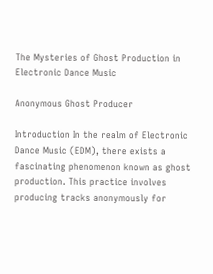The Mysteries of Ghost Production in Electronic Dance Music

Anonymous Ghost Producer

Introduction In the realm of Electronic Dance Music (EDM), there exists a fascinating phenomenon known as ghost production. This practice involves producing tracks anonymously for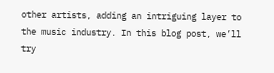other artists, adding an intriguing layer to the music industry. In this blog post, we’ll try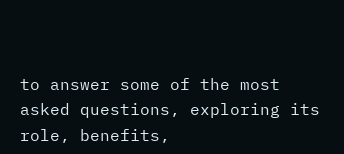to answer some of the most asked questions, exploring its role, benefits,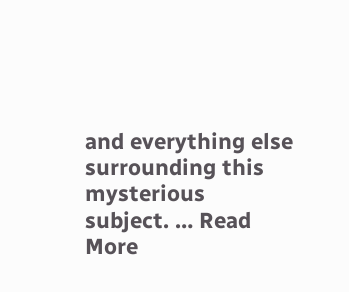and everything else surrounding this mysterious subject. … Read More